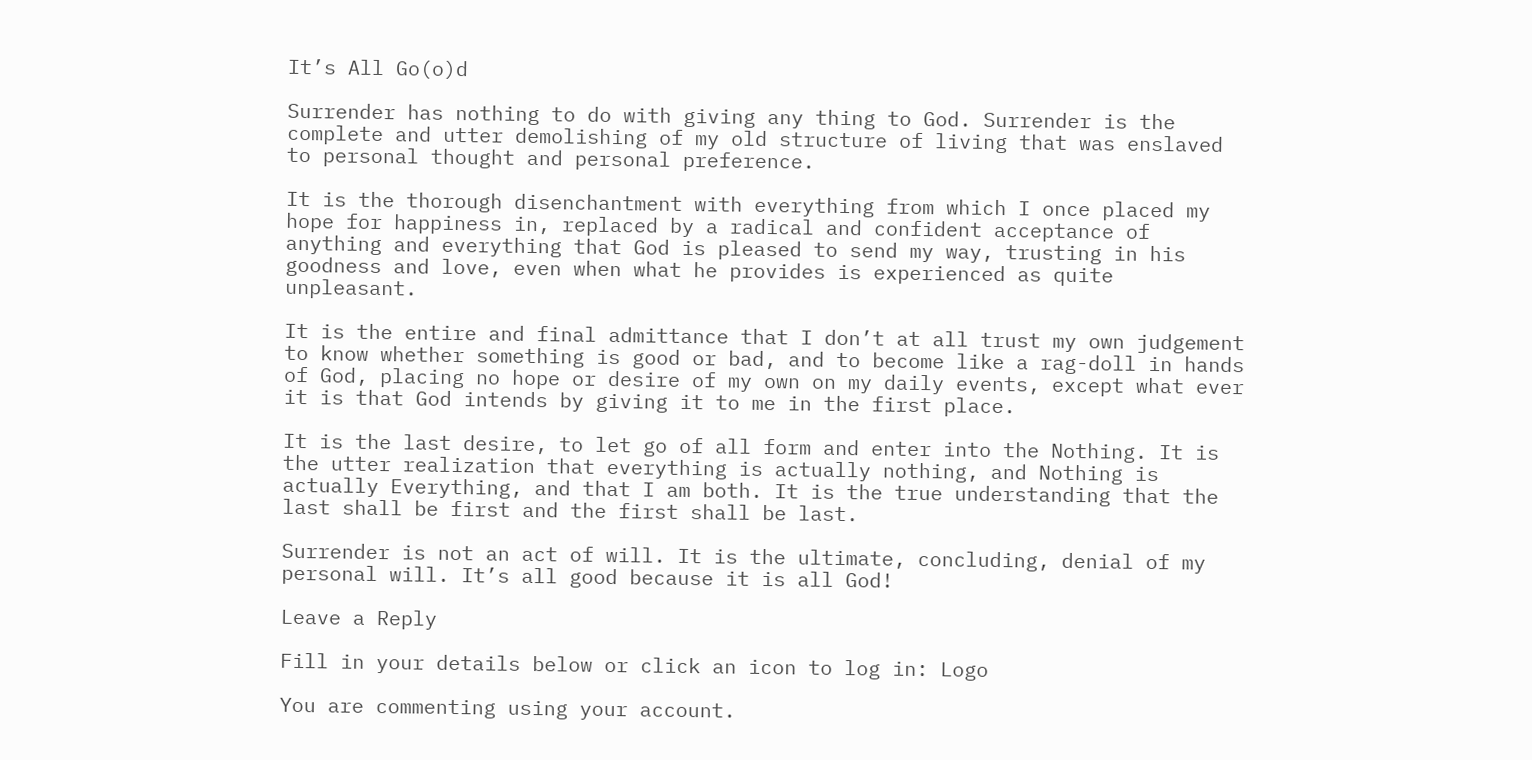It’s All Go(o)d

Surrender has nothing to do with giving any thing to God. Surrender is the complete and utter demolishing of my old structure of living that was enslaved to personal thought and personal preference.

It is the thorough disenchantment with everything from which I once placed my hope for happiness in, replaced by a radical and confident acceptance of anything and everything that God is pleased to send my way, trusting in his goodness and love, even when what he provides is experienced as quite unpleasant.

It is the entire and final admittance that I don’t at all trust my own judgement to know whether something is good or bad, and to become like a rag-doll in hands of God, placing no hope or desire of my own on my daily events, except what ever it is that God intends by giving it to me in the first place.

It is the last desire, to let go of all form and enter into the Nothing. It is the utter realization that everything is actually nothing, and Nothing is actually Everything, and that I am both. It is the true understanding that the last shall be first and the first shall be last.

Surrender is not an act of will. It is the ultimate, concluding, denial of my personal will. It’s all good because it is all God!

Leave a Reply

Fill in your details below or click an icon to log in: Logo

You are commenting using your account.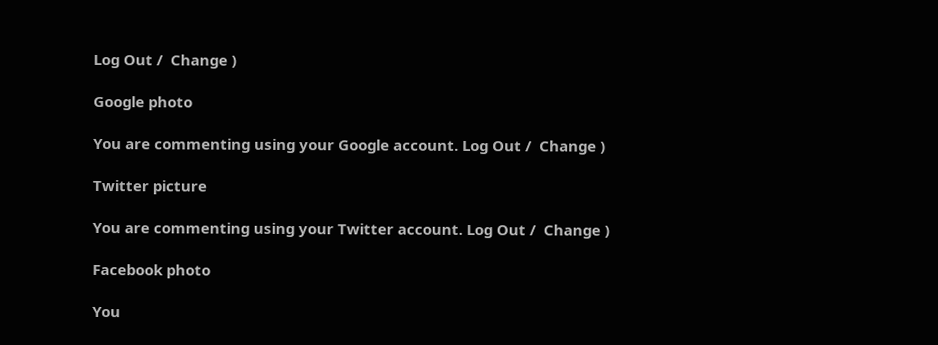Log Out /  Change )

Google photo

You are commenting using your Google account. Log Out /  Change )

Twitter picture

You are commenting using your Twitter account. Log Out /  Change )

Facebook photo

You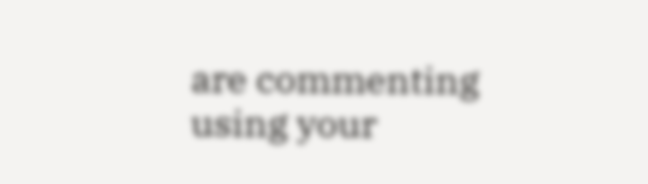are commenting using your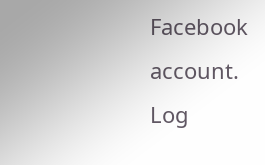Facebook account. Log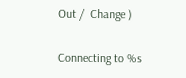Out /  Change )

Connecting to %s